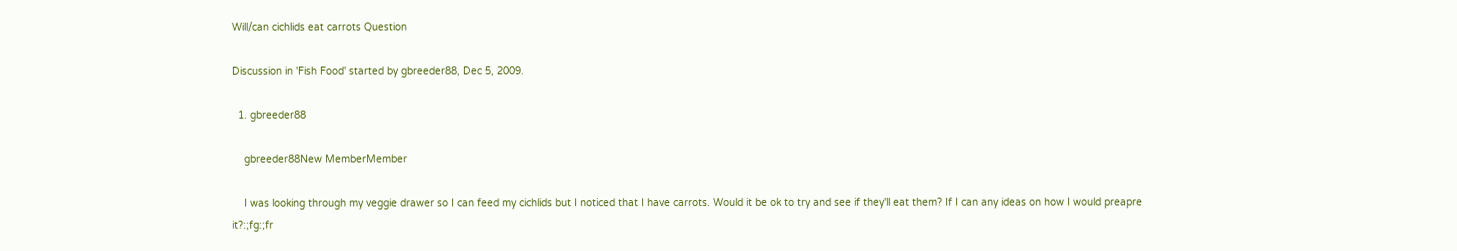Will/can cichlids eat carrots Question

Discussion in 'Fish Food' started by gbreeder88, Dec 5, 2009.

  1. gbreeder88

    gbreeder88New MemberMember

    I was looking through my veggie drawer so I can feed my cichlids but I noticed that I have carrots. Would it be ok to try and see if they'll eat them? If I can any ideas on how I would preapre it?:;fg:;fr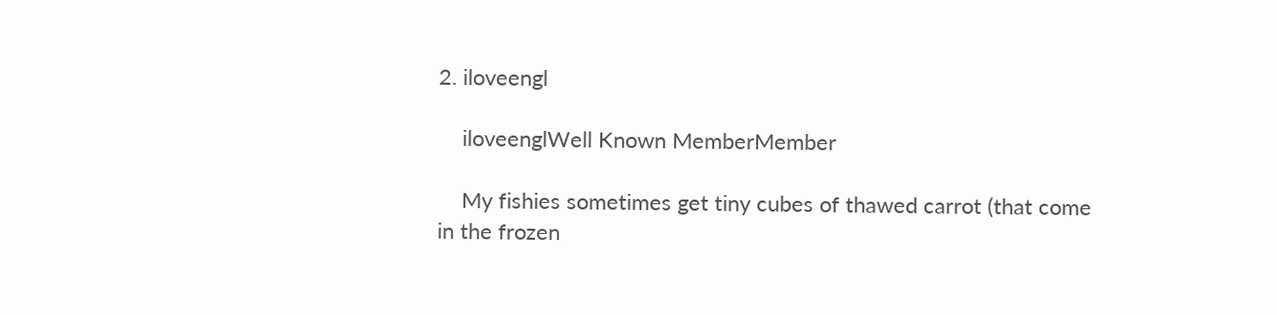2. iloveengl

    iloveenglWell Known MemberMember

    My fishies sometimes get tiny cubes of thawed carrot (that come in the frozen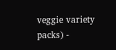veggie variety packs) -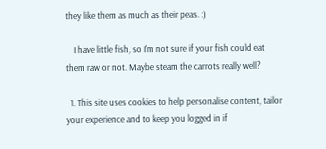they like them as much as their peas. :)

    I have little fish, so I'm not sure if your fish could eat them raw or not. Maybe steam the carrots really well?

  1. This site uses cookies to help personalise content, tailor your experience and to keep you logged in if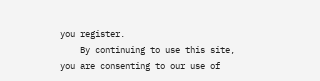you register.
    By continuing to use this site, you are consenting to our use of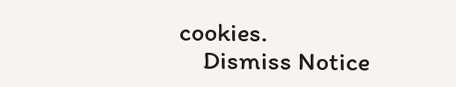cookies.
    Dismiss Notice